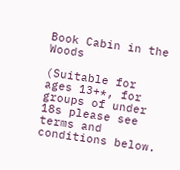Book Cabin in the Woods

(Suitable for ages 13+*, for groups of under 18s please see terms and conditions below.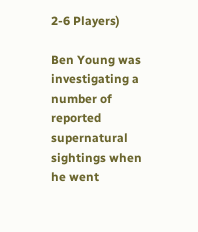2-6 Players)

Ben Young was investigating a number of reported supernatural sightings when he went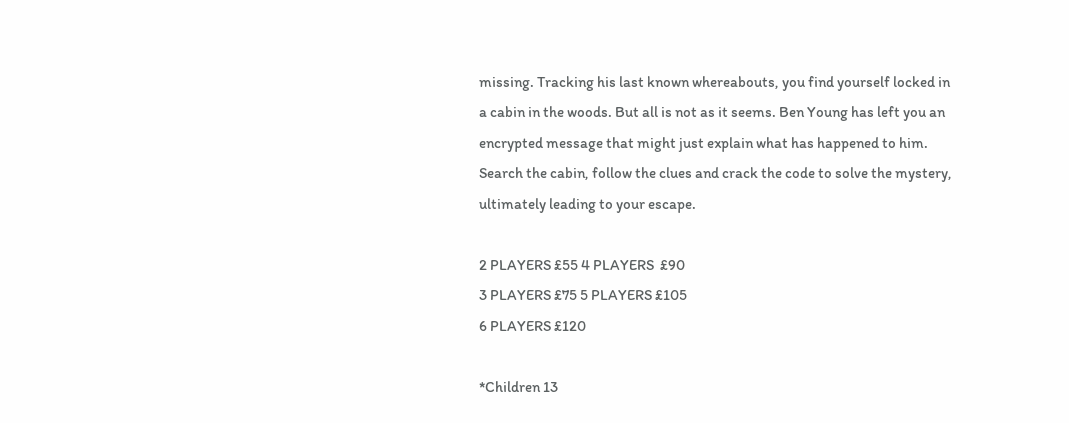missing. Tracking his last known whereabouts, you find yourself locked in a cabin in the woods. But all is not as it seems. Ben Young has left you an encrypted message that might just explain what has happened to him. Search the cabin, follow the clues and crack the code to solve the mystery, ultimately leading to your escape.

2 PLAYERS £55 4 PLAYERS  £90
3 PLAYERS £75 5 PLAYERS £105
6 PLAYERS £120

*Children 13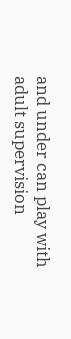and under can play with adult supervision